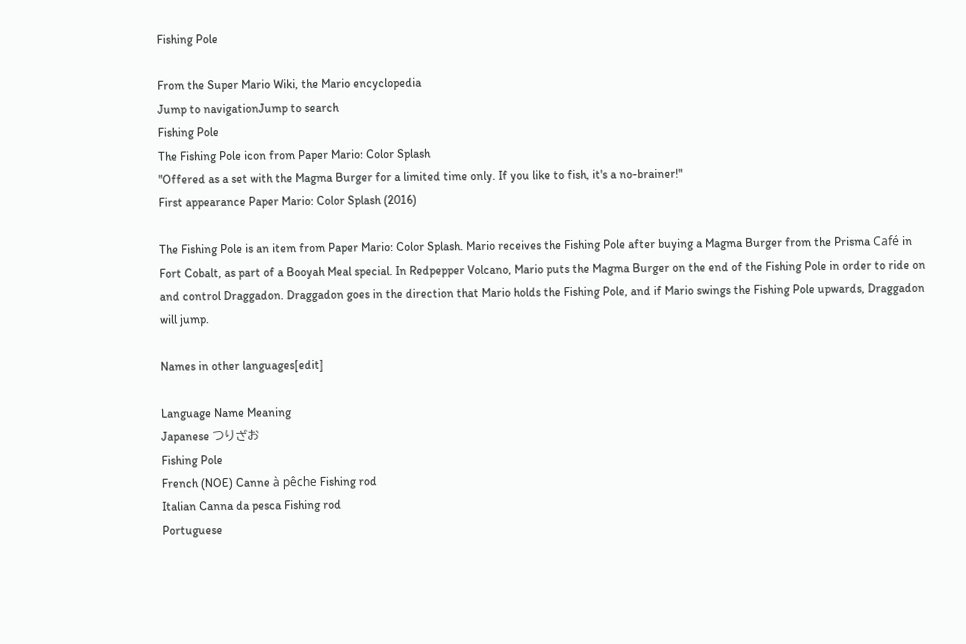Fishing Pole

From the Super Mario Wiki, the Mario encyclopedia
Jump to navigationJump to search
Fishing Pole
The Fishing Pole icon from Paper Mario: Color Splash
"Offered as a set with the Magma Burger for a limited time only. If you like to fish, it's a no-brainer!"
First appearance Paper Mario: Color Splash (2016)

The Fishing Pole is an item from Paper Mario: Color Splash. Mario receives the Fishing Pole after buying a Magma Burger from the Prisma Café in Fort Cobalt, as part of a Booyah Meal special. In Redpepper Volcano, Mario puts the Magma Burger on the end of the Fishing Pole in order to ride on and control Draggadon. Draggadon goes in the direction that Mario holds the Fishing Pole, and if Mario swings the Fishing Pole upwards, Draggadon will jump.

Names in other languages[edit]

Language Name Meaning
Japanese つりざお
Fishing Pole
French (NOE) Canne à pêche Fishing rod
Italian Canna da pesca Fishing rod
Portuguese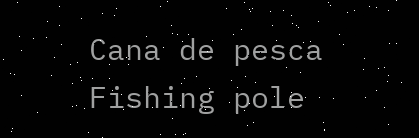Cana de pesca Fishing pole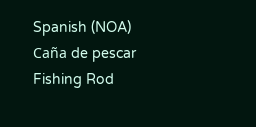Spanish (NOA) Caña de pescar Fishing Rod